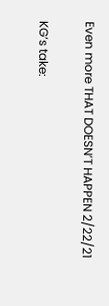Even more THAT DOESN’T HAPPEN 2/22/21

KG’s take: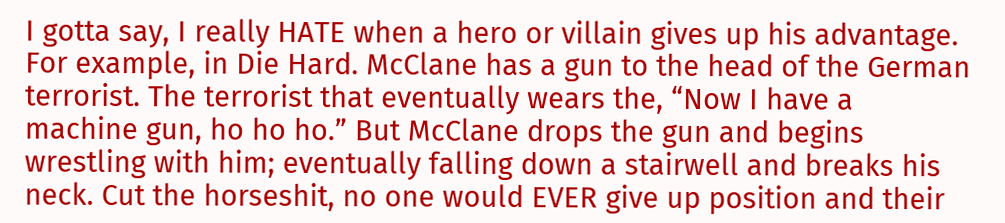I gotta say, I really HATE when a hero or villain gives up his advantage. For example, in Die Hard. McClane has a gun to the head of the German terrorist. The terrorist that eventually wears the, “Now I have a machine gun, ho ho ho.” But McClane drops the gun and begins wrestling with him; eventually falling down a stairwell and breaks his neck. Cut the horseshit, no one would EVER give up position and their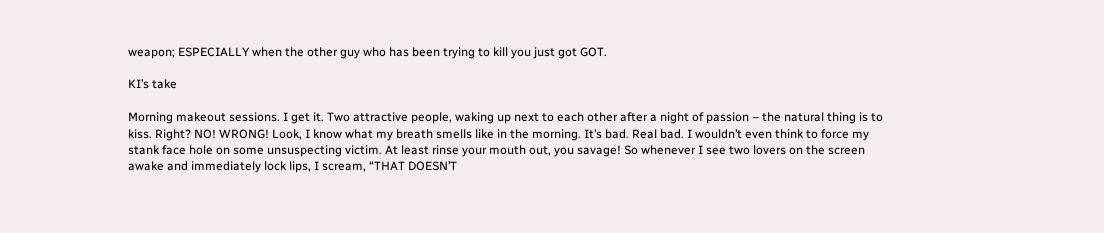weapon; ESPECIALLY when the other guy who has been trying to kill you just got GOT.

KI’s take

Morning makeout sessions. I get it. Two attractive people, waking up next to each other after a night of passion – the natural thing is to kiss. Right? NO! WRONG! Look, I know what my breath smells like in the morning. It’s bad. Real bad. I wouldn’t even think to force my stank face hole on some unsuspecting victim. At least rinse your mouth out, you savage! So whenever I see two lovers on the screen awake and immediately lock lips, I scream, “THAT DOESN’T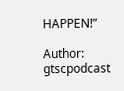HAPPEN!”

Author: gtscpodcast